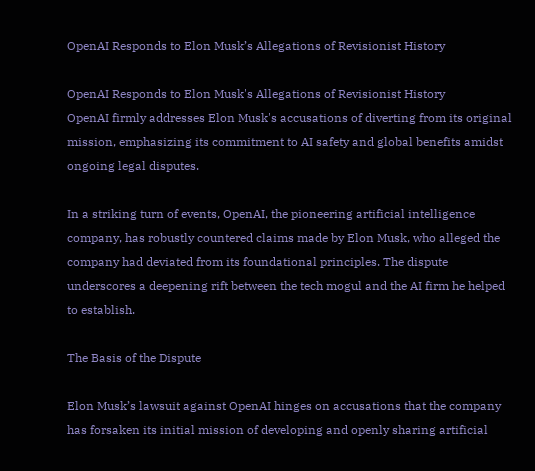OpenAI Responds to Elon Musk’s Allegations of Revisionist History

OpenAI Responds to Elon Musk's Allegations of Revisionist History
OpenAI firmly addresses Elon Musk's accusations of diverting from its original mission, emphasizing its commitment to AI safety and global benefits amidst ongoing legal disputes.

In a striking turn of events, OpenAI, the pioneering artificial intelligence company, has robustly countered claims made by Elon Musk, who alleged the company had deviated from its foundational principles. The dispute underscores a deepening rift between the tech mogul and the AI firm he helped to establish.

The Basis of the Dispute

Elon Musk’s lawsuit against OpenAI hinges on accusations that the company has forsaken its initial mission of developing and openly sharing artificial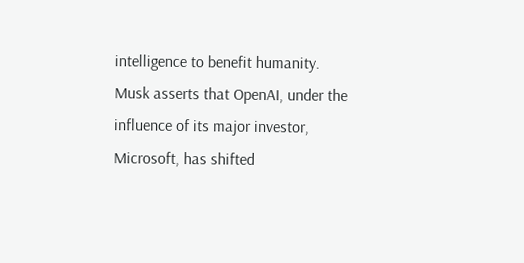intelligence to benefit humanity. Musk asserts that OpenAI, under the influence of its major investor, Microsoft, has shifted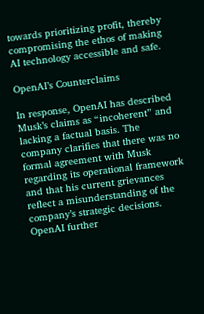towards prioritizing profit, thereby compromising the ethos of making AI technology accessible and safe.

OpenAI’s Counterclaims

In response, OpenAI has described Musk’s claims as “incoherent” and lacking a factual basis. The company clarifies that there was no formal agreement with Musk regarding its operational framework and that his current grievances reflect a misunderstanding of the company’s strategic decisions. OpenAI further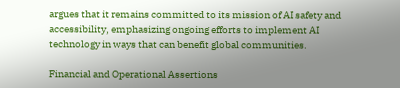argues that it remains committed to its mission of AI safety and accessibility, emphasizing ongoing efforts to implement AI technology in ways that can benefit global communities.

Financial and Operational Assertions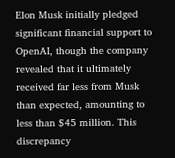Elon Musk initially pledged significant financial support to OpenAI, though the company revealed that it ultimately received far less from Musk than expected, amounting to less than $45 million. This discrepancy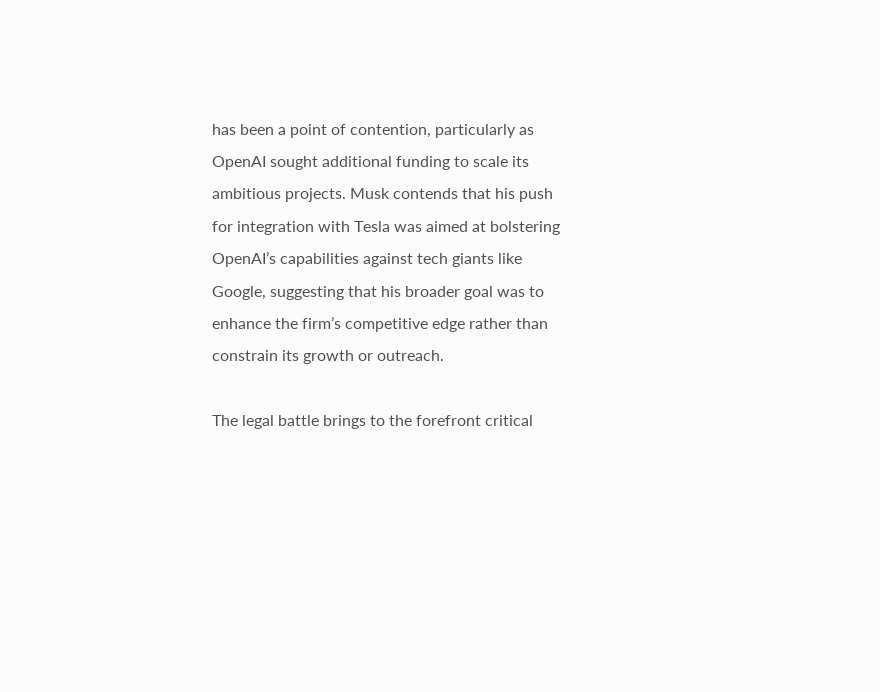has been a point of contention, particularly as OpenAI sought additional funding to scale its ambitious projects. Musk contends that his push for integration with Tesla was aimed at bolstering OpenAI’s capabilities against tech giants like Google, suggesting that his broader goal was to enhance the firm’s competitive edge rather than constrain its growth or outreach.

The legal battle brings to the forefront critical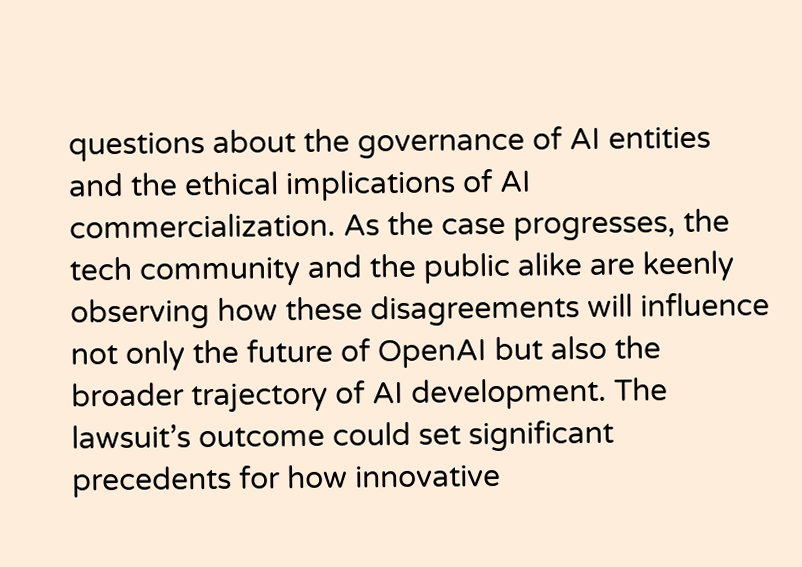questions about the governance of AI entities and the ethical implications of AI commercialization. As the case progresses, the tech community and the public alike are keenly observing how these disagreements will influence not only the future of OpenAI but also the broader trajectory of AI development. The lawsuit’s outcome could set significant precedents for how innovative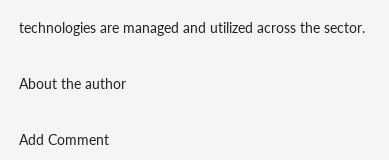technologies are managed and utilized across the sector.


About the author


Add Comment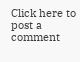Click here to post a comment